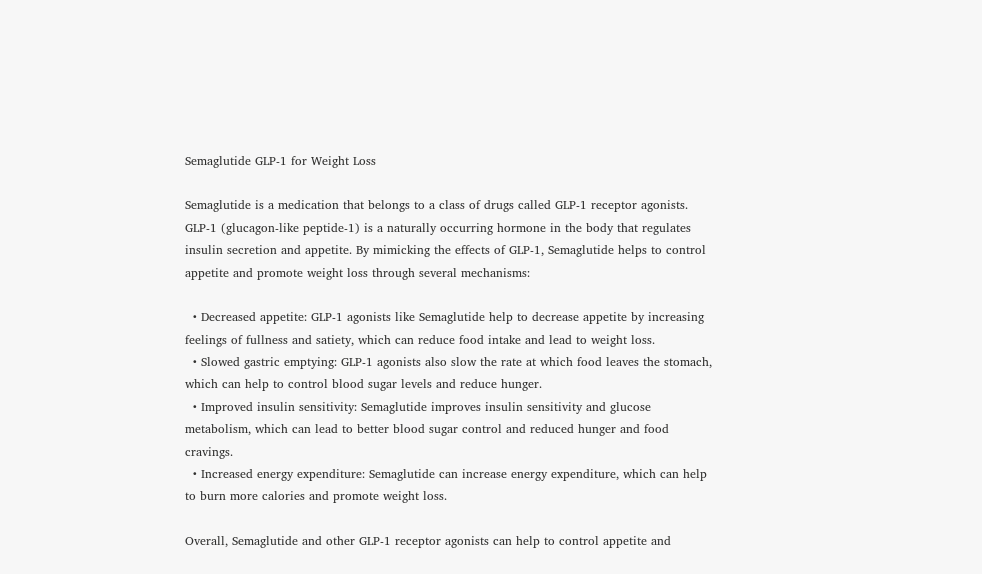Semaglutide GLP-1 for Weight Loss

Semaglutide is a medication that belongs to a class of drugs called GLP-1 receptor agonists. GLP-1 (glucagon-like peptide-1) is a naturally occurring hormone in the body that regulates insulin secretion and appetite. By mimicking the effects of GLP-1, Semaglutide helps to control appetite and promote weight loss through several mechanisms:

  • Decreased appetite: GLP-1 agonists like Semaglutide help to decrease appetite by increasing feelings of fullness and satiety, which can reduce food intake and lead to weight loss.
  • Slowed gastric emptying: GLP-1 agonists also slow the rate at which food leaves the stomach, which can help to control blood sugar levels and reduce hunger.
  • Improved insulin sensitivity: Semaglutide improves insulin sensitivity and glucose metabolism, which can lead to better blood sugar control and reduced hunger and food cravings.
  • Increased energy expenditure: Semaglutide can increase energy expenditure, which can help to burn more calories and promote weight loss.

Overall, Semaglutide and other GLP-1 receptor agonists can help to control appetite and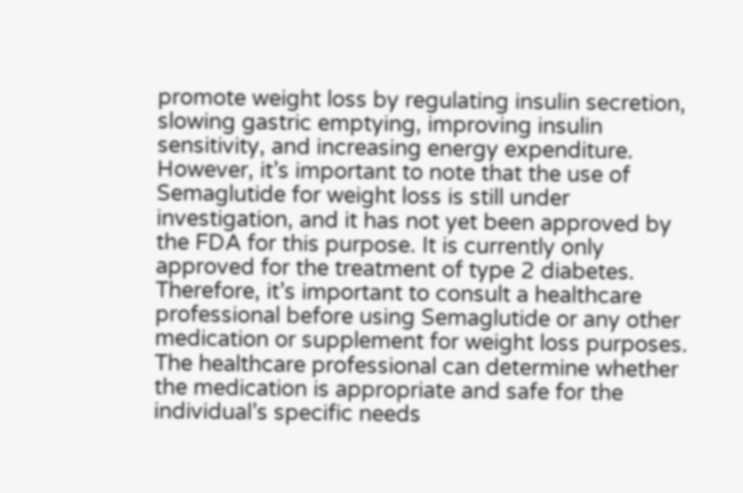promote weight loss by regulating insulin secretion, slowing gastric emptying, improving insulin sensitivity, and increasing energy expenditure. However, it’s important to note that the use of Semaglutide for weight loss is still under investigation, and it has not yet been approved by the FDA for this purpose. It is currently only approved for the treatment of type 2 diabetes. Therefore, it’s important to consult a healthcare professional before using Semaglutide or any other medication or supplement for weight loss purposes. The healthcare professional can determine whether the medication is appropriate and safe for the individual’s specific needs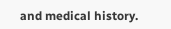and medical history.